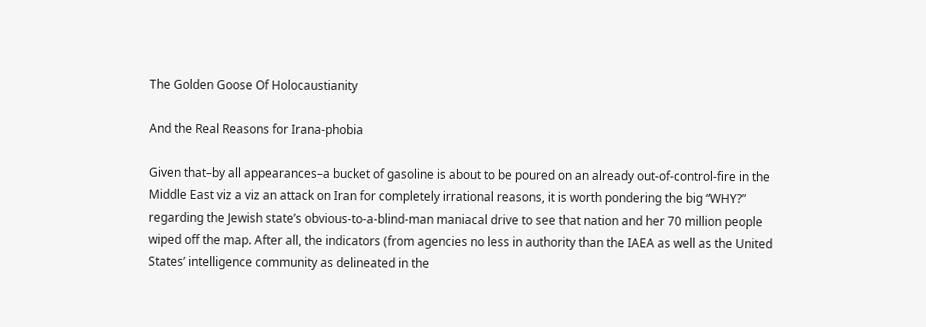The Golden Goose Of Holocaustianity

And the Real Reasons for Irana-phobia

Given that–by all appearances–a bucket of gasoline is about to be poured on an already out-of-control-fire in the Middle East viz a viz an attack on Iran for completely irrational reasons, it is worth pondering the big “WHY?” regarding the Jewish state’s obvious-to-a-blind-man maniacal drive to see that nation and her 70 million people wiped off the map. After all, the indicators (from agencies no less in authority than the IAEA as well as the United States’ intelligence community as delineated in the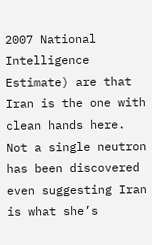2007 National Intelligence Estimate) are that Iran is the one with clean hands here. Not a single neutron has been discovered even suggesting Iran is what she’s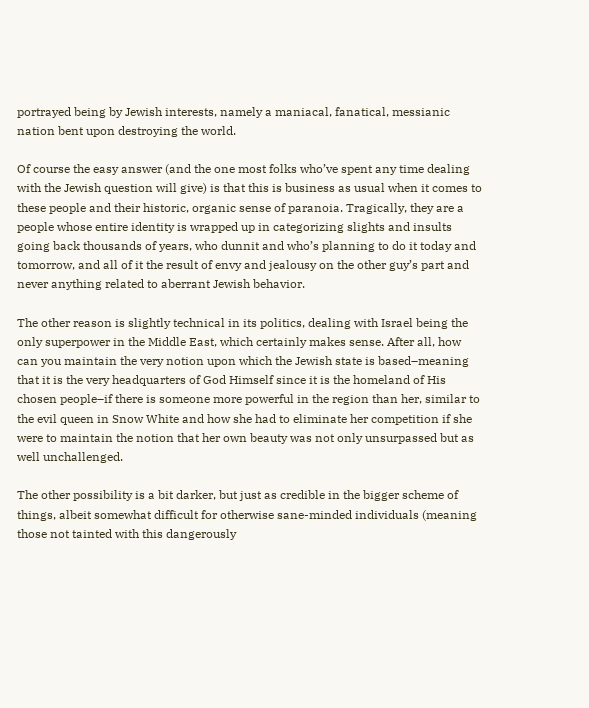portrayed being by Jewish interests, namely a maniacal, fanatical, messianic nation bent upon destroying the world.

Of course the easy answer (and the one most folks who’ve spent any time dealing with the Jewish question will give) is that this is business as usual when it comes to these people and their historic, organic sense of paranoia. Tragically, they are a people whose entire identity is wrapped up in categorizing slights and insults going back thousands of years, who dunnit and who’s planning to do it today and tomorrow, and all of it the result of envy and jealousy on the other guy’s part and never anything related to aberrant Jewish behavior.

The other reason is slightly technical in its politics, dealing with Israel being the only superpower in the Middle East, which certainly makes sense. After all, how can you maintain the very notion upon which the Jewish state is based–meaning that it is the very headquarters of God Himself since it is the homeland of His chosen people–if there is someone more powerful in the region than her, similar to the evil queen in Snow White and how she had to eliminate her competition if she were to maintain the notion that her own beauty was not only unsurpassed but as well unchallenged.

The other possibility is a bit darker, but just as credible in the bigger scheme of things, albeit somewhat difficult for otherwise sane-minded individuals (meaning those not tainted with this dangerously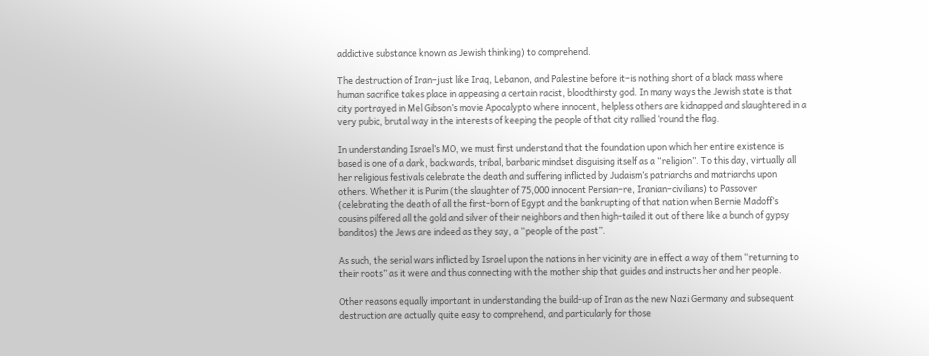addictive substance known as Jewish thinking) to comprehend.

The destruction of Iran–just like Iraq, Lebanon, and Palestine before it–is nothing short of a black mass where human sacrifice takes place in appeasing a certain racist, bloodthirsty god. In many ways the Jewish state is that city portrayed in Mel Gibson’s movie Apocalypto where innocent, helpless others are kidnapped and slaughtered in a very pubic, brutal way in the interests of keeping the people of that city rallied ‘round the flag.

In understanding Israel’s MO, we must first understand that the foundation upon which her entire existence is based is one of a dark, backwards, tribal, barbaric mindset disguising itself as a “religion”. To this day, virtually all her religious festivals celebrate the death and suffering inflicted by Judaism’s patriarchs and matriarchs upon others. Whether it is Purim (the slaughter of 75,000 innocent Persian–re, Iranian–civilians) to Passover (celebrating the death of all the first-born of Egypt and the bankrupting of that nation when Bernie Madoff’s cousins pilfered all the gold and silver of their neighbors and then high-tailed it out of there like a bunch of gypsy banditos) the Jews are indeed as they say, a “people of the past”.

As such, the serial wars inflicted by Israel upon the nations in her vicinity are in effect a way of them “returning to their roots” as it were and thus connecting with the mother ship that guides and instructs her and her people.

Other reasons equally important in understanding the build-up of Iran as the new Nazi Germany and subsequent destruction are actually quite easy to comprehend, and particularly for those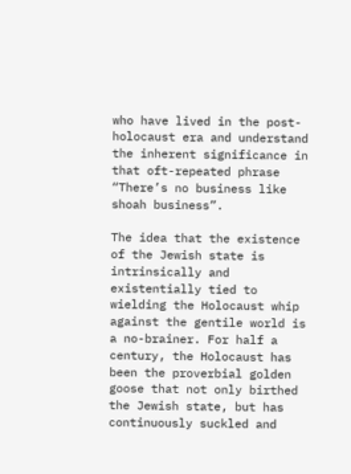who have lived in the post-holocaust era and understand the inherent significance in that oft-repeated phrase “There’s no business like shoah business”.

The idea that the existence of the Jewish state is intrinsically and existentially tied to wielding the Holocaust whip against the gentile world is a no-brainer. For half a century, the Holocaust has been the proverbial golden goose that not only birthed the Jewish state, but has continuously suckled and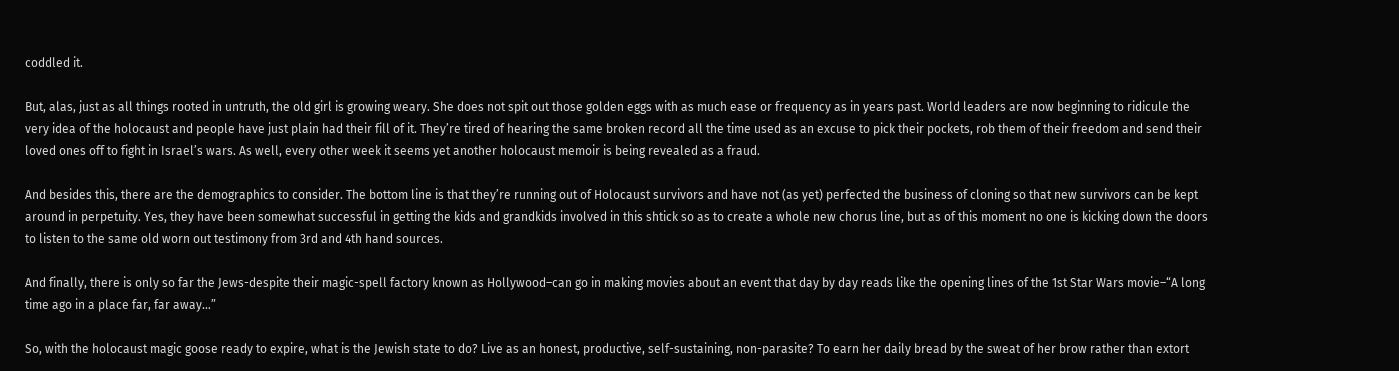coddled it.

But, alas, just as all things rooted in untruth, the old girl is growing weary. She does not spit out those golden eggs with as much ease or frequency as in years past. World leaders are now beginning to ridicule the very idea of the holocaust and people have just plain had their fill of it. They’re tired of hearing the same broken record all the time used as an excuse to pick their pockets, rob them of their freedom and send their loved ones off to fight in Israel’s wars. As well, every other week it seems yet another holocaust memoir is being revealed as a fraud.

And besides this, there are the demographics to consider. The bottom line is that they’re running out of Holocaust survivors and have not (as yet) perfected the business of cloning so that new survivors can be kept around in perpetuity. Yes, they have been somewhat successful in getting the kids and grandkids involved in this shtick so as to create a whole new chorus line, but as of this moment no one is kicking down the doors to listen to the same old worn out testimony from 3rd and 4th hand sources.

And finally, there is only so far the Jews-despite their magic-spell factory known as Hollywood–can go in making movies about an event that day by day reads like the opening lines of the 1st Star Wars movie–“A long time ago in a place far, far away…”

So, with the holocaust magic goose ready to expire, what is the Jewish state to do? Live as an honest, productive, self-sustaining, non-parasite? To earn her daily bread by the sweat of her brow rather than extort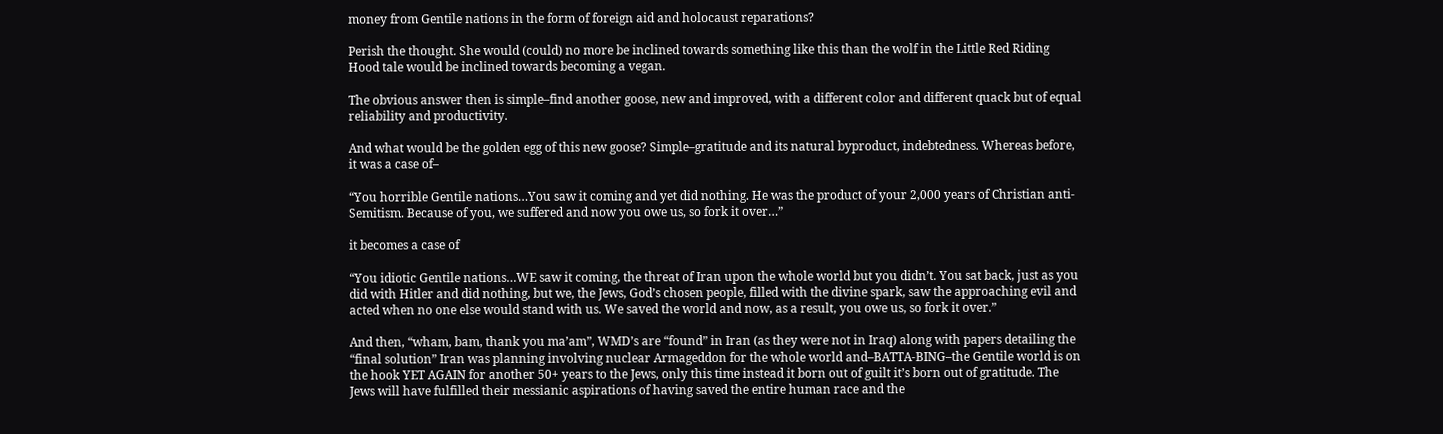money from Gentile nations in the form of foreign aid and holocaust reparations?

Perish the thought. She would (could) no more be inclined towards something like this than the wolf in the Little Red Riding Hood tale would be inclined towards becoming a vegan.

The obvious answer then is simple–find another goose, new and improved, with a different color and different quack but of equal reliability and productivity.

And what would be the golden egg of this new goose? Simple–gratitude and its natural byproduct, indebtedness. Whereas before, it was a case of–

“You horrible Gentile nations…You saw it coming and yet did nothing. He was the product of your 2,000 years of Christian anti-Semitism. Because of you, we suffered and now you owe us, so fork it over…”

it becomes a case of

“You idiotic Gentile nations…WE saw it coming, the threat of Iran upon the whole world but you didn’t. You sat back, just as you did with Hitler and did nothing, but we, the Jews, God’s chosen people, filled with the divine spark, saw the approaching evil and acted when no one else would stand with us. We saved the world and now, as a result, you owe us, so fork it over.”

And then, “wham, bam, thank you ma’am”, WMD’s are “found” in Iran (as they were not in Iraq) along with papers detailing the “final solution” Iran was planning involving nuclear Armageddon for the whole world and–BATTA-BING–the Gentile world is on the hook YET AGAIN for another 50+ years to the Jews, only this time instead it born out of guilt it’s born out of gratitude. The Jews will have fulfilled their messianic aspirations of having saved the entire human race and the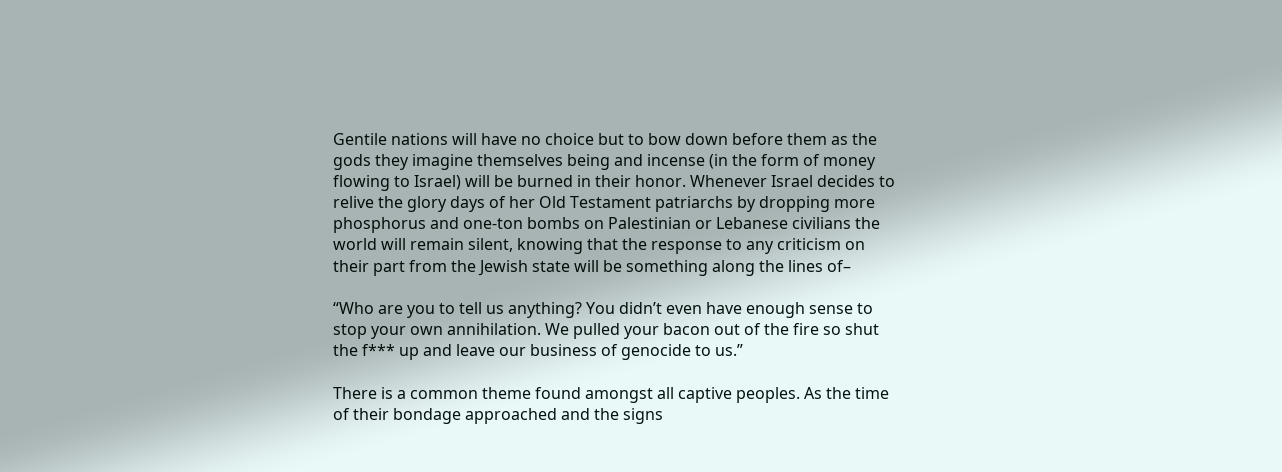Gentile nations will have no choice but to bow down before them as the gods they imagine themselves being and incense (in the form of money flowing to Israel) will be burned in their honor. Whenever Israel decides to relive the glory days of her Old Testament patriarchs by dropping more phosphorus and one-ton bombs on Palestinian or Lebanese civilians the world will remain silent, knowing that the response to any criticism on their part from the Jewish state will be something along the lines of–

“Who are you to tell us anything? You didn’t even have enough sense to stop your own annihilation. We pulled your bacon out of the fire so shut the f*** up and leave our business of genocide to us.”

There is a common theme found amongst all captive peoples. As the time of their bondage approached and the signs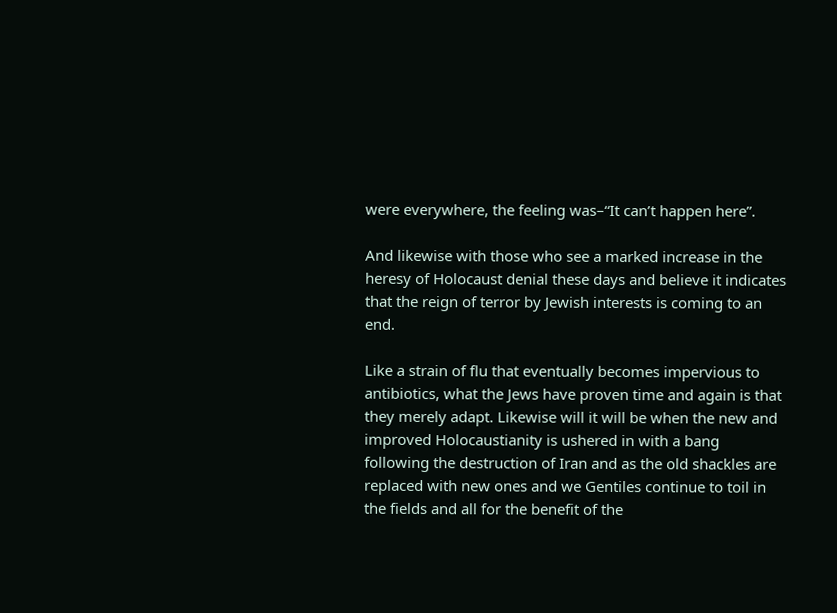were everywhere, the feeling was–“It can’t happen here”.

And likewise with those who see a marked increase in the heresy of Holocaust denial these days and believe it indicates that the reign of terror by Jewish interests is coming to an end.

Like a strain of flu that eventually becomes impervious to antibiotics, what the Jews have proven time and again is that they merely adapt. Likewise will it will be when the new and improved Holocaustianity is ushered in with a bang following the destruction of Iran and as the old shackles are replaced with new ones and we Gentiles continue to toil in the fields and all for the benefit of the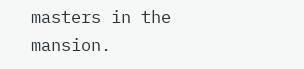masters in the mansion.